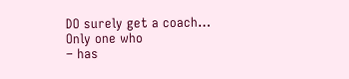DO surely get a coach…
Only one who
– has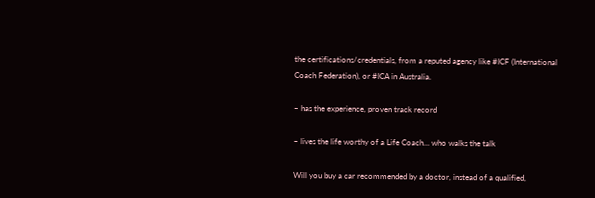the certifications/credentials, from a reputed agency like #ICF (International Coach Federation), or #ICA in Australia.

– has the experience, proven track record

– lives the life worthy of a Life Coach… who walks the talk

Will you buy a car recommended by a doctor, instead of a qualified,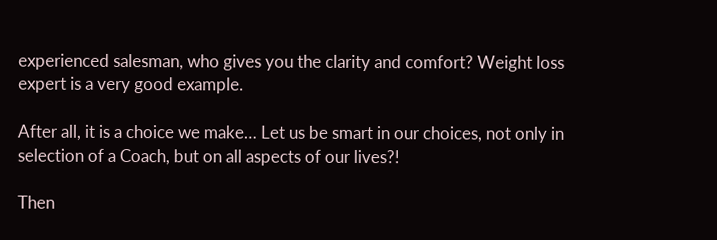experienced salesman, who gives you the clarity and comfort? Weight loss
expert is a very good example.

After all, it is a choice we make… Let us be smart in our choices, not only in selection of a Coach, but on all aspects of our lives?!

Then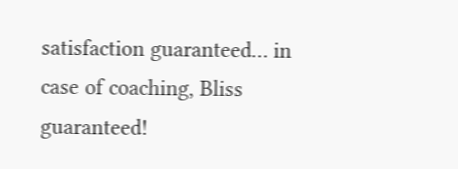satisfaction guaranteed… in case of coaching, Bliss guaranteed!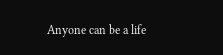Anyone can be a life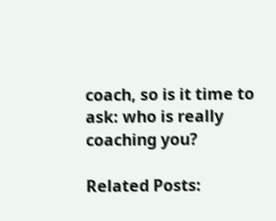coach, so is it time to ask: who is really coaching you?

Related Posts: